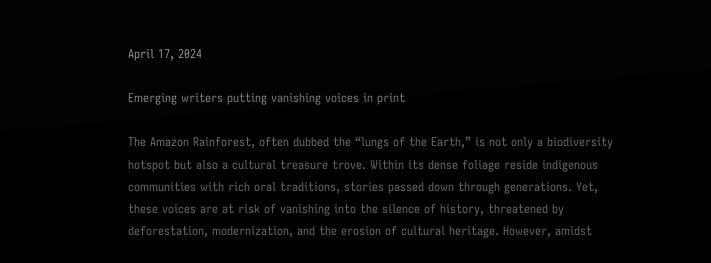April 17, 2024

Emerging writers putting vanishing voices in print

The Amazon Rainforest, often dubbed the “lungs of the Earth,” is not only a biodiversity hotspot but also a cultural treasure trove. Within its dense foliage reside indigenous communities with rich oral traditions, stories passed down through generations. Yet, these voices are at risk of vanishing into the silence of history, threatened by deforestation, modernization, and the erosion of cultural heritage. However, amidst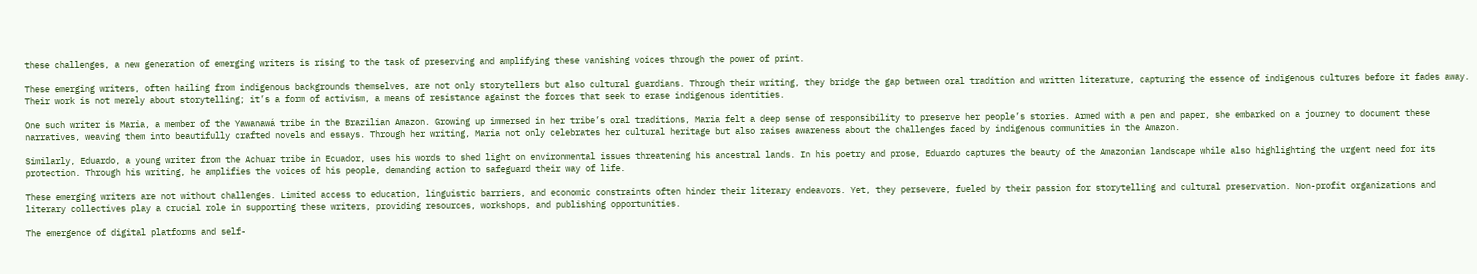these challenges, a new generation of emerging writers is rising to the task of preserving and amplifying these vanishing voices through the power of print.

These emerging writers, often hailing from indigenous backgrounds themselves, are not only storytellers but also cultural guardians. Through their writing, they bridge the gap between oral tradition and written literature, capturing the essence of indigenous cultures before it fades away. Their work is not merely about storytelling; it’s a form of activism, a means of resistance against the forces that seek to erase indigenous identities.

One such writer is Maria, a member of the Yawanawá tribe in the Brazilian Amazon. Growing up immersed in her tribe’s oral traditions, Maria felt a deep sense of responsibility to preserve her people’s stories. Armed with a pen and paper, she embarked on a journey to document these narratives, weaving them into beautifully crafted novels and essays. Through her writing, Maria not only celebrates her cultural heritage but also raises awareness about the challenges faced by indigenous communities in the Amazon.

Similarly, Eduardo, a young writer from the Achuar tribe in Ecuador, uses his words to shed light on environmental issues threatening his ancestral lands. In his poetry and prose, Eduardo captures the beauty of the Amazonian landscape while also highlighting the urgent need for its protection. Through his writing, he amplifies the voices of his people, demanding action to safeguard their way of life.

These emerging writers are not without challenges. Limited access to education, linguistic barriers, and economic constraints often hinder their literary endeavors. Yet, they persevere, fueled by their passion for storytelling and cultural preservation. Non-profit organizations and literary collectives play a crucial role in supporting these writers, providing resources, workshops, and publishing opportunities.

The emergence of digital platforms and self-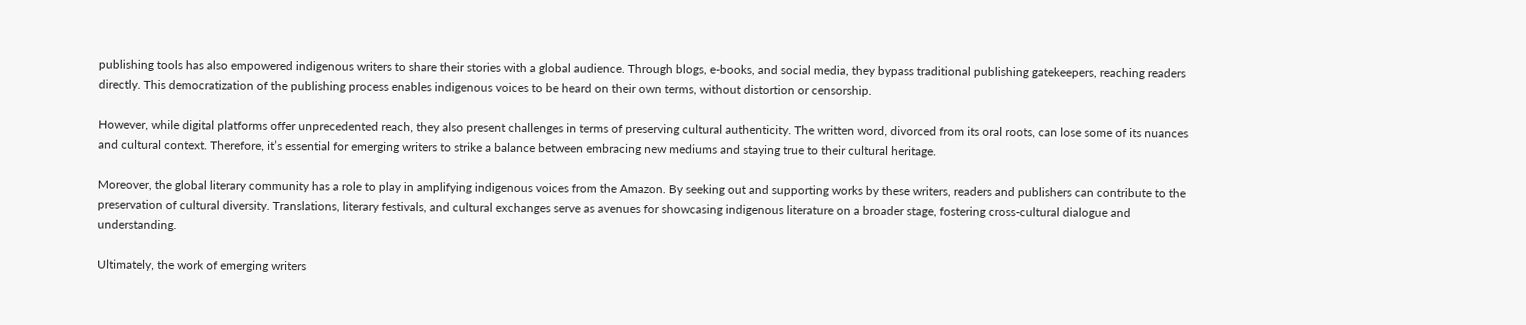publishing tools has also empowered indigenous writers to share their stories with a global audience. Through blogs, e-books, and social media, they bypass traditional publishing gatekeepers, reaching readers directly. This democratization of the publishing process enables indigenous voices to be heard on their own terms, without distortion or censorship.

However, while digital platforms offer unprecedented reach, they also present challenges in terms of preserving cultural authenticity. The written word, divorced from its oral roots, can lose some of its nuances and cultural context. Therefore, it’s essential for emerging writers to strike a balance between embracing new mediums and staying true to their cultural heritage.

Moreover, the global literary community has a role to play in amplifying indigenous voices from the Amazon. By seeking out and supporting works by these writers, readers and publishers can contribute to the preservation of cultural diversity. Translations, literary festivals, and cultural exchanges serve as avenues for showcasing indigenous literature on a broader stage, fostering cross-cultural dialogue and understanding.

Ultimately, the work of emerging writers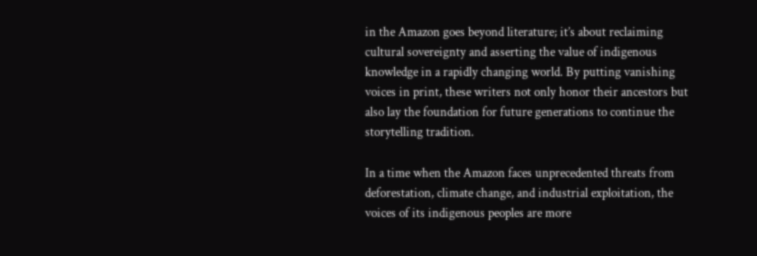in the Amazon goes beyond literature; it’s about reclaiming cultural sovereignty and asserting the value of indigenous knowledge in a rapidly changing world. By putting vanishing voices in print, these writers not only honor their ancestors but also lay the foundation for future generations to continue the storytelling tradition.

In a time when the Amazon faces unprecedented threats from deforestation, climate change, and industrial exploitation, the voices of its indigenous peoples are more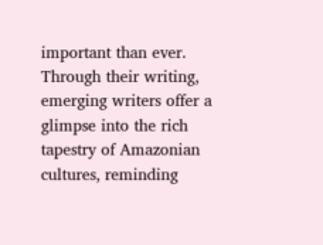important than ever. Through their writing, emerging writers offer a glimpse into the rich tapestry of Amazonian cultures, reminding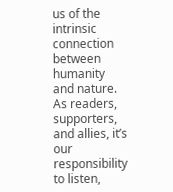us of the intrinsic connection between humanity and nature. As readers, supporters, and allies, it’s our responsibility to listen,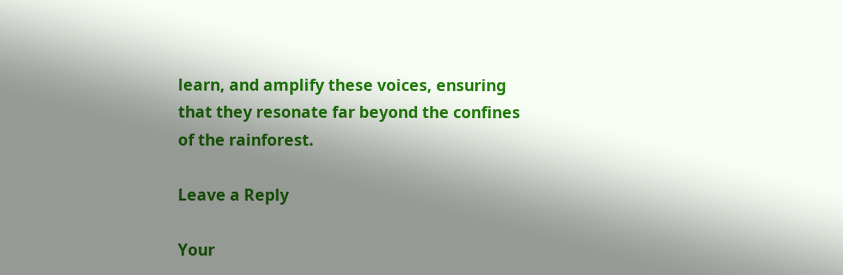learn, and amplify these voices, ensuring that they resonate far beyond the confines of the rainforest.

Leave a Reply

Your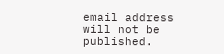email address will not be published.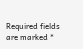Required fields are marked *